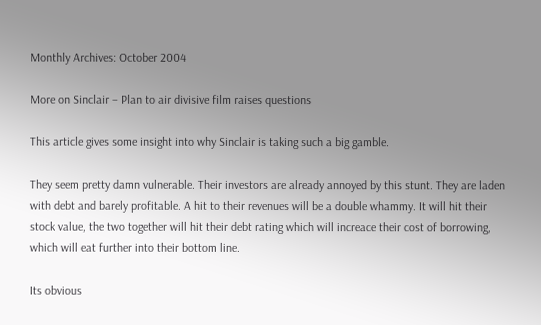Monthly Archives: October 2004

More on Sinclair – Plan to air divisive film raises questions

This article gives some insight into why Sinclair is taking such a big gamble.

They seem pretty damn vulnerable. Their investors are already annoyed by this stunt. They are laden with debt and barely profitable. A hit to their revenues will be a double whammy. It will hit their stock value, the two together will hit their debt rating which will increace their cost of borrowing, which will eat further into their bottom line.

Its obvious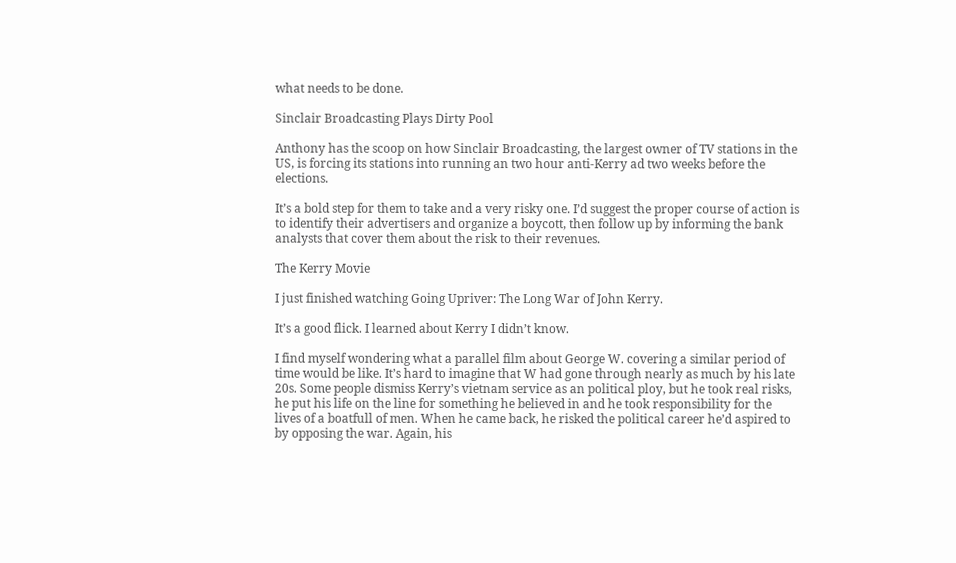what needs to be done.

Sinclair Broadcasting Plays Dirty Pool

Anthony has the scoop on how Sinclair Broadcasting, the largest owner of TV stations in the US, is forcing its stations into running an two hour anti-Kerry ad two weeks before the elections.

It’s a bold step for them to take and a very risky one. I’d suggest the proper course of action is to identify their advertisers and organize a boycott, then follow up by informing the bank analysts that cover them about the risk to their revenues.

The Kerry Movie

I just finished watching Going Upriver: The Long War of John Kerry.

It’s a good flick. I learned about Kerry I didn’t know.

I find myself wondering what a parallel film about George W. covering a similar period of time would be like. It’s hard to imagine that W had gone through nearly as much by his late 20s. Some people dismiss Kerry’s vietnam service as an political ploy, but he took real risks, he put his life on the line for something he believed in and he took responsibility for the lives of a boatfull of men. When he came back, he risked the political career he’d aspired to by opposing the war. Again, his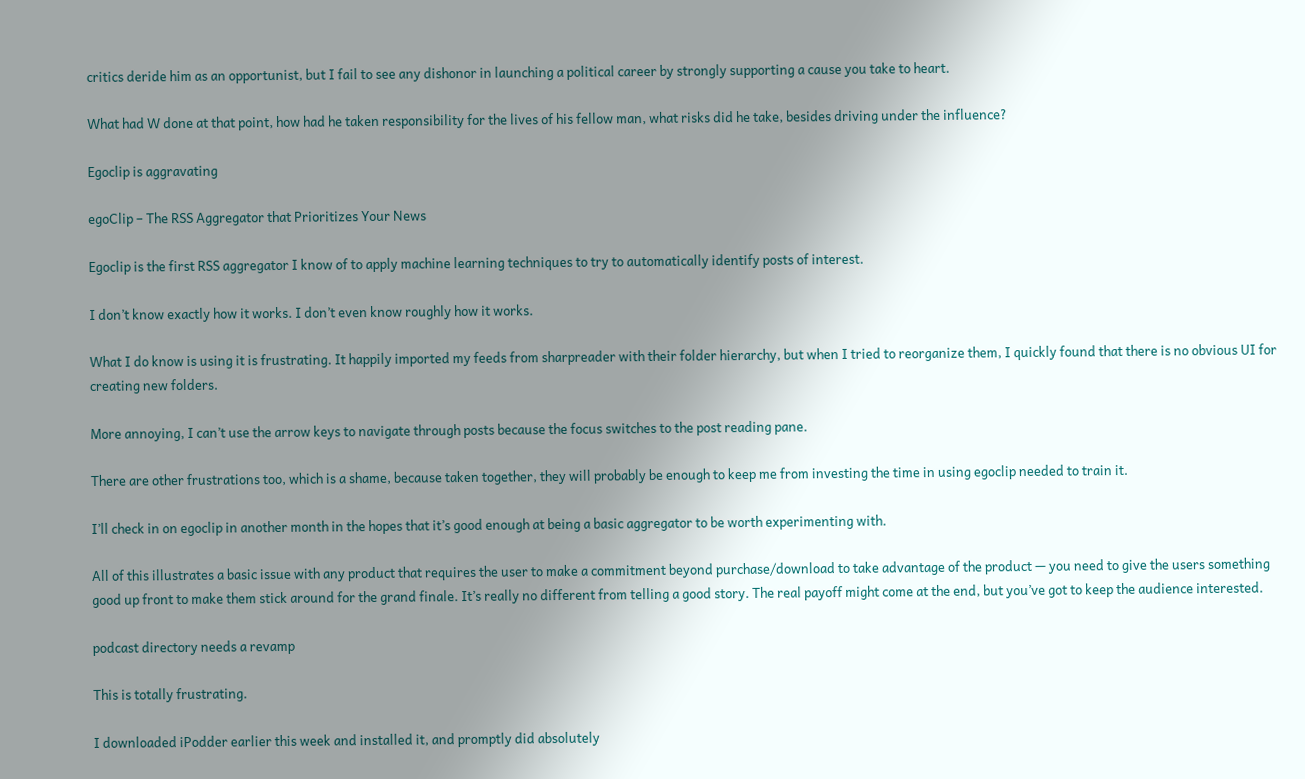critics deride him as an opportunist, but I fail to see any dishonor in launching a political career by strongly supporting a cause you take to heart.

What had W done at that point, how had he taken responsibility for the lives of his fellow man, what risks did he take, besides driving under the influence?

Egoclip is aggravating

egoClip – The RSS Aggregator that Prioritizes Your News

Egoclip is the first RSS aggregator I know of to apply machine learning techniques to try to automatically identify posts of interest.

I don’t know exactly how it works. I don’t even know roughly how it works.

What I do know is using it is frustrating. It happily imported my feeds from sharpreader with their folder hierarchy, but when I tried to reorganize them, I quickly found that there is no obvious UI for creating new folders.

More annoying, I can’t use the arrow keys to navigate through posts because the focus switches to the post reading pane.

There are other frustrations too, which is a shame, because taken together, they will probably be enough to keep me from investing the time in using egoclip needed to train it.

I’ll check in on egoclip in another month in the hopes that it’s good enough at being a basic aggregator to be worth experimenting with.

All of this illustrates a basic issue with any product that requires the user to make a commitment beyond purchase/download to take advantage of the product — you need to give the users something good up front to make them stick around for the grand finale. It’s really no different from telling a good story. The real payoff might come at the end, but you’ve got to keep the audience interested.

podcast directory needs a revamp

This is totally frustrating.

I downloaded iPodder earlier this week and installed it, and promptly did absolutely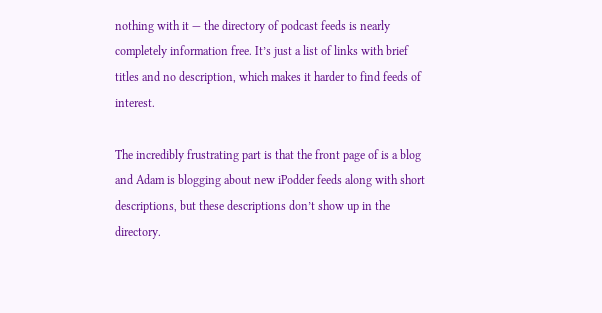nothing with it — the directory of podcast feeds is nearly completely information free. It’s just a list of links with brief titles and no description, which makes it harder to find feeds of interest.

The incredibly frustrating part is that the front page of is a blog and Adam is blogging about new iPodder feeds along with short descriptions, but these descriptions don’t show up in the directory.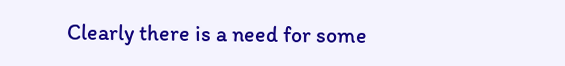Clearly there is a need for some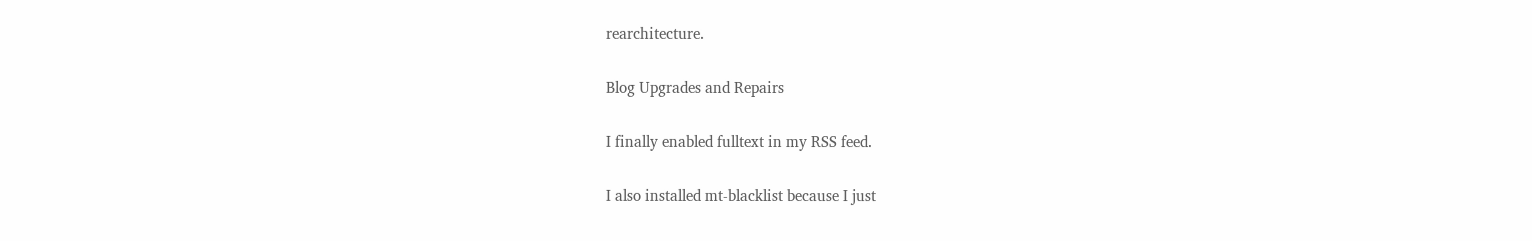rearchitecture.

Blog Upgrades and Repairs

I finally enabled fulltext in my RSS feed.

I also installed mt-blacklist because I just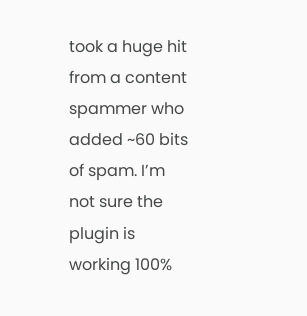took a huge hit from a content spammer who added ~60 bits of spam. I’m not sure the plugin is working 100%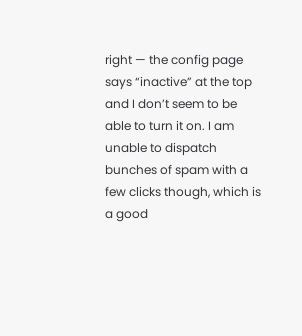right — the config page says “inactive” at the top and I don’t seem to be able to turn it on. I am unable to dispatch bunches of spam with a few clicks though, which is a good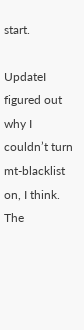start.

UpdateI figured out why I couldn’t turn mt-blacklist on, I think. The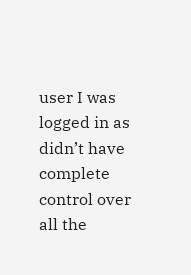user I was logged in as didn’t have complete control over all the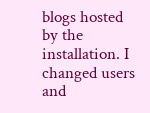blogs hosted by the installation. I changed users and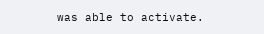was able to activate.